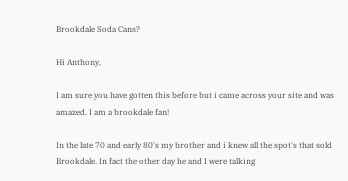Brookdale Soda Cans?

Hi Anthony,

I am sure you have gotten this before but i came across your site and was amazed. I am a brookdale fan!

In the late 70 and early 80's my brother and i knew all the spot's that sold Brookdale. In fact the other day he and I were talking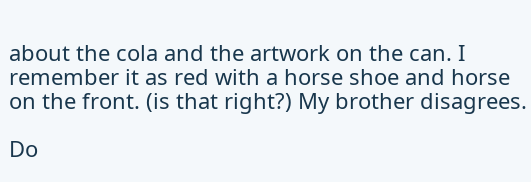about the cola and the artwork on the can. I remember it as red with a horse shoe and horse on the front. (is that right?) My brother disagrees.

Do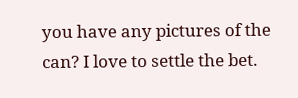you have any pictures of the can? I love to settle the bet.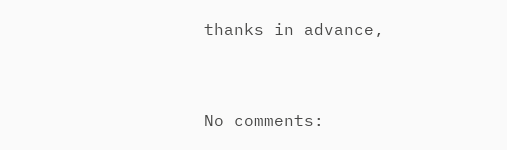thanks in advance,


No comments: